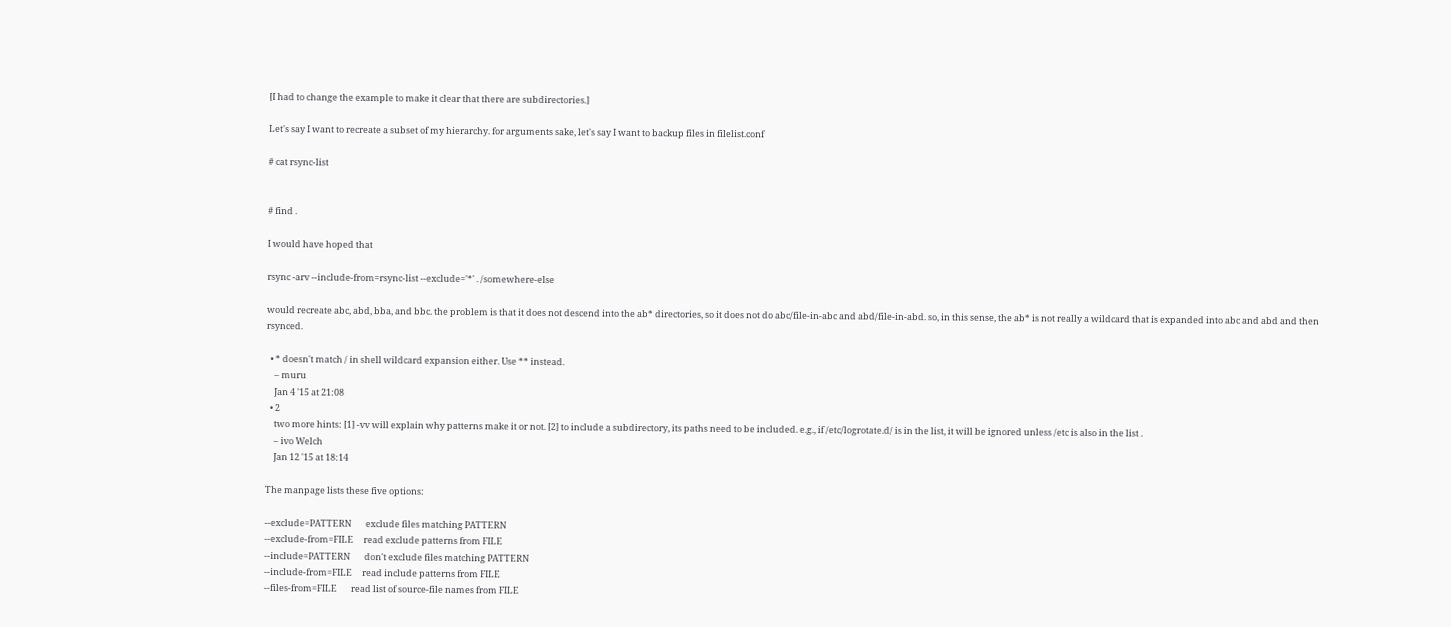[I had to change the example to make it clear that there are subdirectories.]

Let's say I want to recreate a subset of my hierarchy. for arguments sake, let's say I want to backup files in filelist.conf

# cat rsync-list


# find .

I would have hoped that

rsync -arv --include-from=rsync-list --exclude='*' . /somewhere-else

would recreate abc, abd, bba, and bbc. the problem is that it does not descend into the ab* directories, so it does not do abc/file-in-abc and abd/file-in-abd. so, in this sense, the ab* is not really a wildcard that is expanded into abc and abd and then rsynced.

  • * doesn't match / in shell wildcard expansion either. Use ** instead.
    – muru
    Jan 4 '15 at 21:08
  • 2
    two more hints: [1] -vv will explain why patterns make it or not. [2] to include a subdirectory, its paths need to be included. e.g., if /etc/logrotate.d/ is in the list, it will be ignored unless /etc is also in the list .
    – ivo Welch
    Jan 12 '15 at 18:14

The manpage lists these five options:

--exclude=PATTERN       exclude files matching PATTERN
--exclude-from=FILE     read exclude patterns from FILE
--include=PATTERN       don't exclude files matching PATTERN
--include-from=FILE     read include patterns from FILE
--files-from=FILE       read list of source-file names from FILE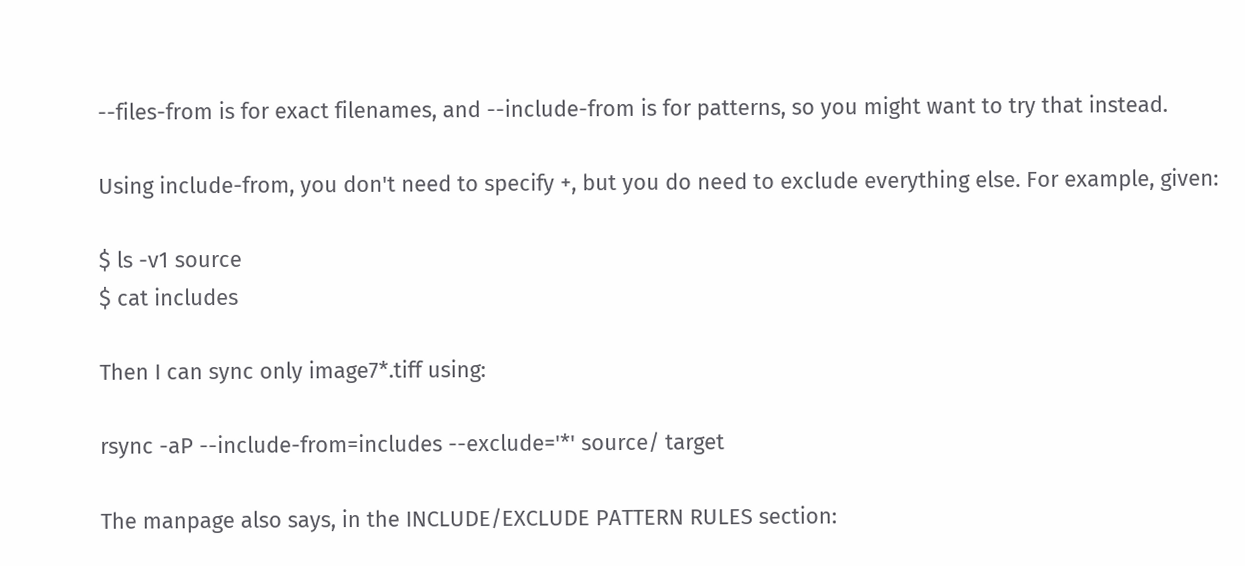--files-from is for exact filenames, and --include-from is for patterns, so you might want to try that instead.

Using include-from, you don't need to specify +, but you do need to exclude everything else. For example, given:

$ ls -v1 source
$ cat includes

Then I can sync only image7*.tiff using:

rsync -aP --include-from=includes --exclude='*' source/ target

The manpage also says, in the INCLUDE/EXCLUDE PATTERN RULES section: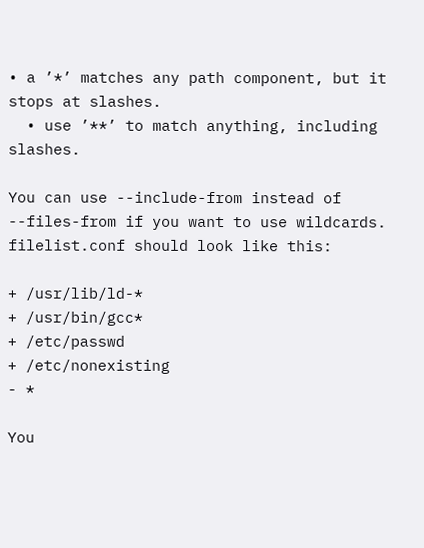• a ’*’ matches any path component, but it stops at slashes.
  • use ’**’ to match anything, including slashes.

You can use --include-from instead of --files-from if you want to use wildcards. filelist.conf should look like this:

+ /usr/lib/ld-*
+ /usr/bin/gcc*
+ /etc/passwd
+ /etc/nonexisting
- *

You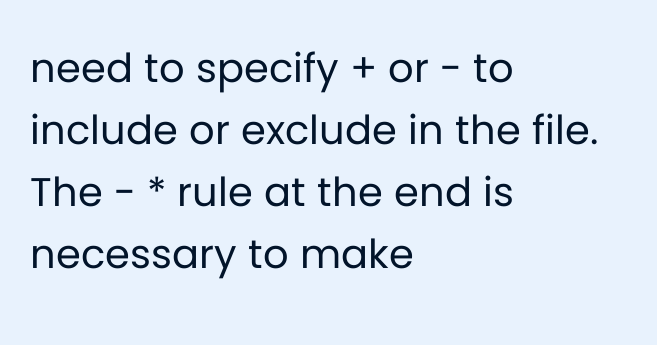need to specify + or - to include or exclude in the file. The - * rule at the end is necessary to make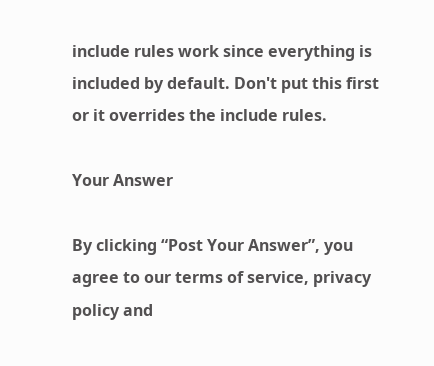include rules work since everything is included by default. Don't put this first or it overrides the include rules.

Your Answer

By clicking “Post Your Answer”, you agree to our terms of service, privacy policy and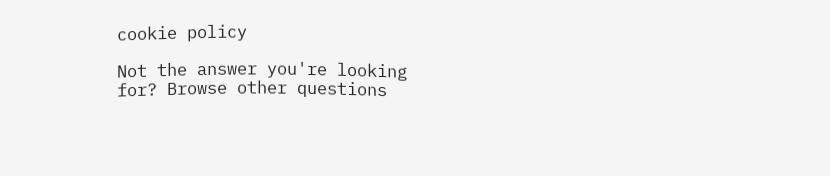cookie policy

Not the answer you're looking for? Browse other questions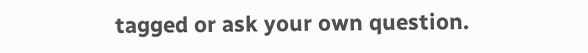tagged or ask your own question.